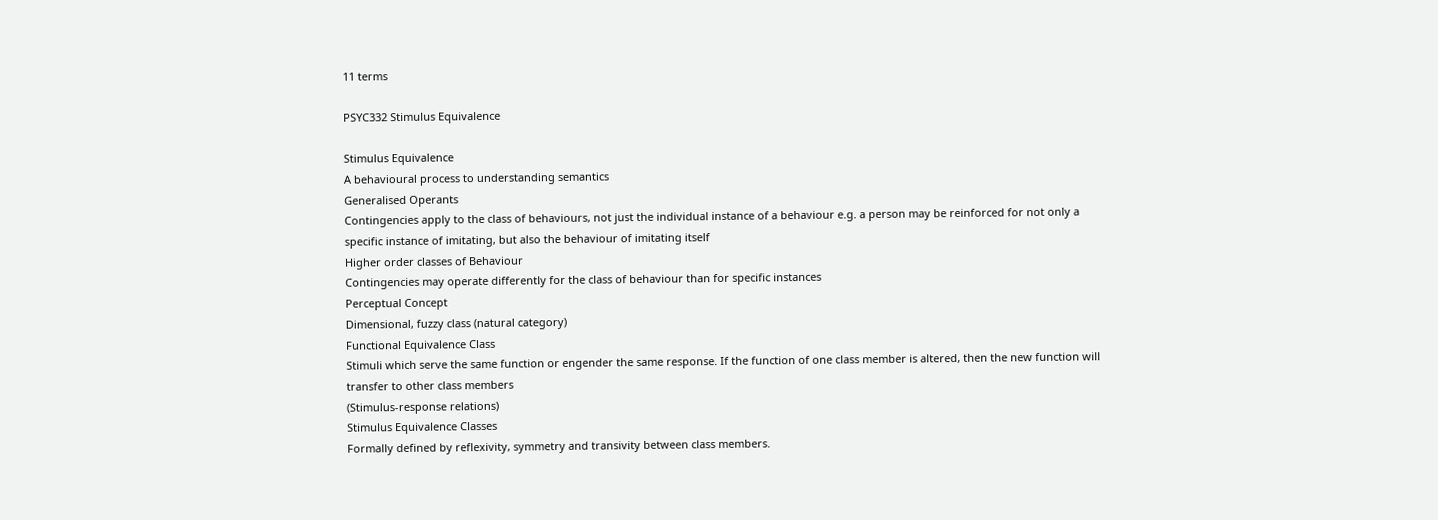11 terms

PSYC332 Stimulus Equivalence

Stimulus Equivalence
A behavioural process to understanding semantics
Generalised Operants
Contingencies apply to the class of behaviours, not just the individual instance of a behaviour e.g. a person may be reinforced for not only a specific instance of imitating, but also the behaviour of imitating itself
Higher order classes of Behaviour
Contingencies may operate differently for the class of behaviour than for specific instances
Perceptual Concept
Dimensional, fuzzy class (natural category)
Functional Equivalence Class
Stimuli which serve the same function or engender the same response. If the function of one class member is altered, then the new function will transfer to other class members
(Stimulus-response relations)
Stimulus Equivalence Classes
Formally defined by reflexivity, symmetry and transivity between class members.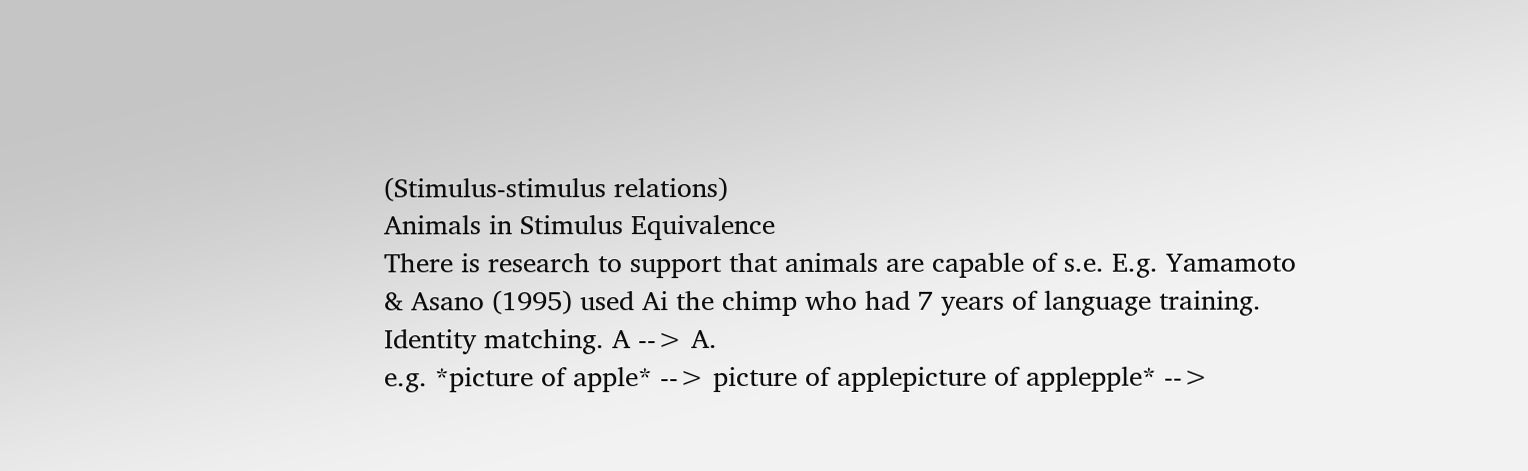(Stimulus-stimulus relations)
Animals in Stimulus Equivalence
There is research to support that animals are capable of s.e. E.g. Yamamoto & Asano (1995) used Ai the chimp who had 7 years of language training.
Identity matching. A --> A.
e.g. *picture of apple* --> picture of applepicture of applepple* -->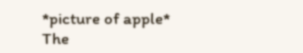*picture of apple*
The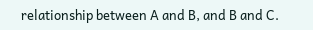relationship between A and B, and B and C.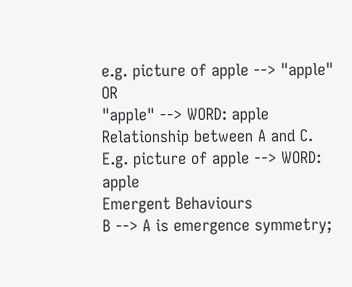e.g. picture of apple --> "apple" OR
"apple" --> WORD: apple
Relationship between A and C.
E.g. picture of apple --> WORD: apple
Emergent Behaviours
B --> A is emergence symmetry;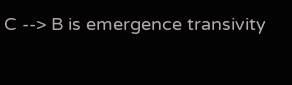C --> B is emergence transivity